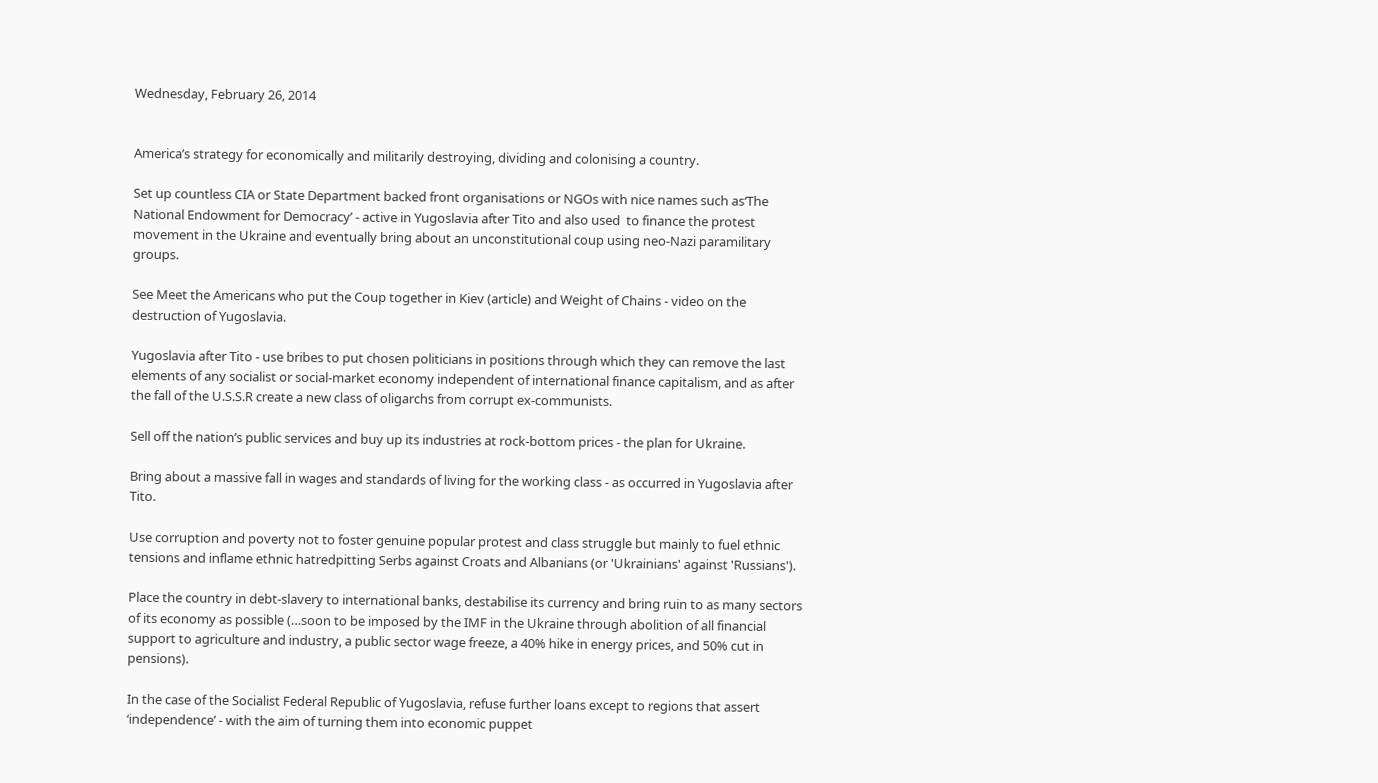Wednesday, February 26, 2014


America’s strategy for economically and militarily destroying, dividing and colonising a country.

Set up countless CIA or State Department backed front organisations or NGOs with nice names such as‘The National Endowment for Democracy’ - active in Yugoslavia after Tito and also used  to finance the protest movement in the Ukraine and eventually bring about an unconstitutional coup using neo-Nazi paramilitary groups.

See Meet the Americans who put the Coup together in Kiev (article) and Weight of Chains - video on the destruction of Yugoslavia.

Yugoslavia after Tito - use bribes to put chosen politicians in positions through which they can remove the last elements of any socialist or social-market economy independent of international finance capitalism, and as after the fall of the U.S.S.R create a new class of oligarchs from corrupt ex-communists.

Sell off the nation’s public services and buy up its industries at rock-bottom prices - the plan for Ukraine.

Bring about a massive fall in wages and standards of living for the working class - as occurred in Yugoslavia after Tito.

Use corruption and poverty not to foster genuine popular protest and class struggle but mainly to fuel ethnic tensions and inflame ethnic hatredpitting Serbs against Croats and Albanians (or 'Ukrainians' against 'Russians').

Place the country in debt-slavery to international banks, destabilise its currency and bring ruin to as many sectors of its economy as possible (…soon to be imposed by the IMF in the Ukraine through abolition of all financial support to agriculture and industry, a public sector wage freeze, a 40% hike in energy prices, and 50% cut in pensions).

In the case of the Socialist Federal Republic of Yugoslavia, refuse further loans except to regions that assert ‘independence’ - with the aim of turning them into economic puppet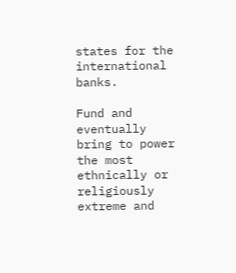states for the international banks.

Fund and eventually bring to power the most ethnically or religiously extreme and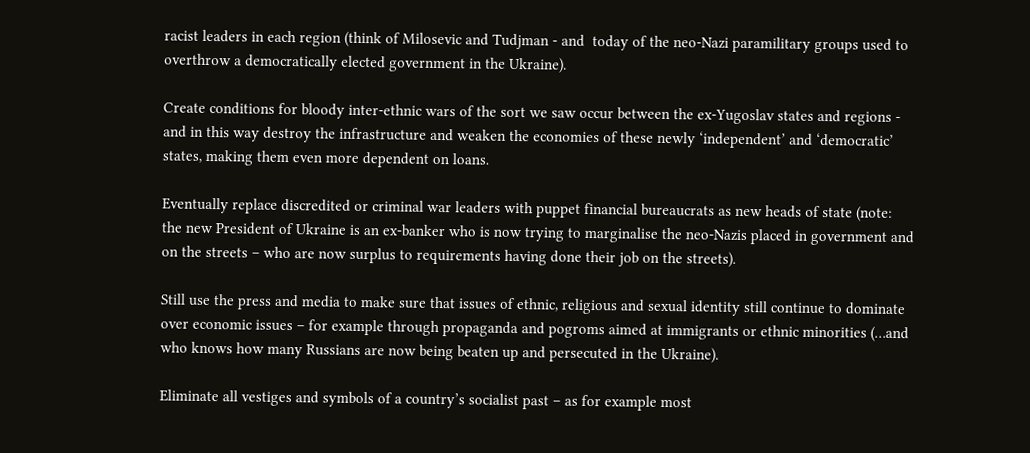racist leaders in each region (think of Milosevic and Tudjman - and  today of the neo-Nazi paramilitary groups used to overthrow a democratically elected government in the Ukraine).

Create conditions for bloody inter-ethnic wars of the sort we saw occur between the ex-Yugoslav states and regions -   and in this way destroy the infrastructure and weaken the economies of these newly ‘independent’ and ‘democratic’ states, making them even more dependent on loans.

Eventually replace discredited or criminal war leaders with puppet financial bureaucrats as new heads of state (note: the new President of Ukraine is an ex-banker who is now trying to marginalise the neo-Nazis placed in government and on the streets – who are now surplus to requirements having done their job on the streets).

Still use the press and media to make sure that issues of ethnic, religious and sexual identity still continue to dominate over economic issues – for example through propaganda and pogroms aimed at immigrants or ethnic minorities (…and who knows how many Russians are now being beaten up and persecuted in the Ukraine).

Eliminate all vestiges and symbols of a country’s socialist past – as for example most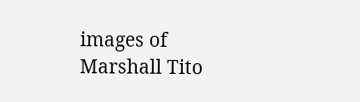images of Marshall Tito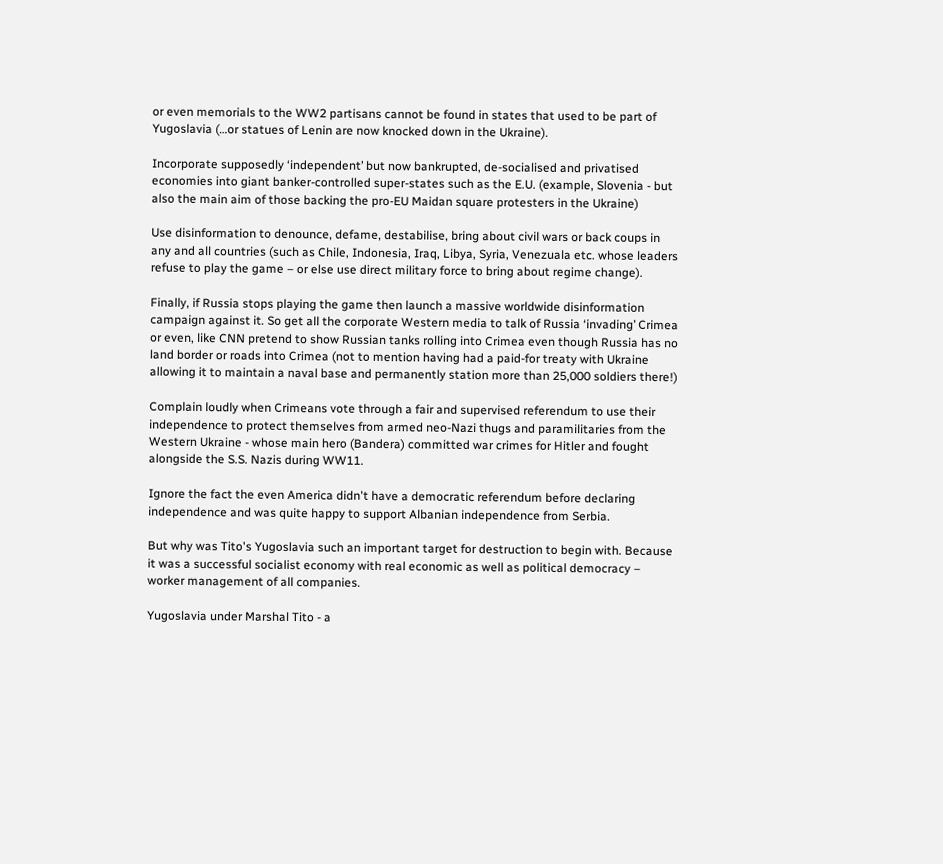or even memorials to the WW2 partisans cannot be found in states that used to be part of Yugoslavia (…or statues of Lenin are now knocked down in the Ukraine).

Incorporate supposedly ‘independent’ but now bankrupted, de-socialised and privatised economies into giant banker-controlled super-states such as the E.U. (example, Slovenia - but also the main aim of those backing the pro-EU Maidan square protesters in the Ukraine)

Use disinformation to denounce, defame, destabilise, bring about civil wars or back coups in any and all countries (such as Chile, Indonesia, Iraq, Libya, Syria, Venezuala etc. whose leaders refuse to play the game – or else use direct military force to bring about regime change).

Finally, if Russia stops playing the game then launch a massive worldwide disinformation campaign against it. So get all the corporate Western media to talk of Russia ‘invading’ Crimea or even, like CNN pretend to show Russian tanks rolling into Crimea even though Russia has no land border or roads into Crimea (not to mention having had a paid-for treaty with Ukraine allowing it to maintain a naval base and permanently station more than 25,000 soldiers there!)

Complain loudly when Crimeans vote through a fair and supervised referendum to use their independence to protect themselves from armed neo-Nazi thugs and paramilitaries from the Western Ukraine - whose main hero (Bandera) committed war crimes for Hitler and fought alongside the S.S. Nazis during WW11.

Ignore the fact the even America didn't have a democratic referendum before declaring independence and was quite happy to support Albanian independence from Serbia.

But why was Tito's Yugoslavia such an important target for destruction to begin with. Because it was a successful socialist economy with real economic as well as political democracy – worker management of all companies.

Yugoslavia under Marshal Tito - a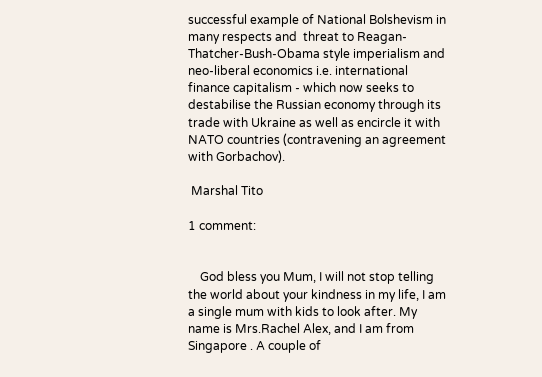successful example of National Bolshevism in many respects and  threat to Reagan-Thatcher-Bush-Obama style imperialism and neo-liberal economics i.e. international finance capitalism - which now seeks to destabilise the Russian economy through its trade with Ukraine as well as encircle it with  NATO countries (contravening an agreement with Gorbachov).

 Marshal Tito

1 comment:


    God bless you Mum, I will not stop telling the world about your kindness in my life, I am a single mum with kids to look after. My name is Mrs.Rachel Alex, and I am from Singapore . A couple of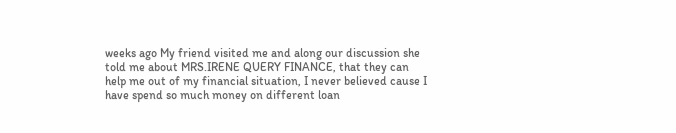weeks ago My friend visited me and along our discussion she told me about MRS.IRENE QUERY FINANCE, that they can help me out of my financial situation, I never believed cause I have spend so much money on different loan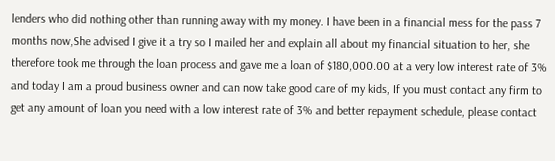lenders who did nothing other than running away with my money. I have been in a financial mess for the pass 7 months now,She advised I give it a try so I mailed her and explain all about my financial situation to her, she therefore took me through the loan process and gave me a loan of $180,000.00 at a very low interest rate of 3% and today I am a proud business owner and can now take good care of my kids, If you must contact any firm to get any amount of loan you need with a low interest rate of 3% and better repayment schedule, please contact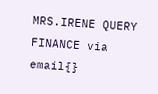MRS.IRENE QUERY FINANCE via email{}